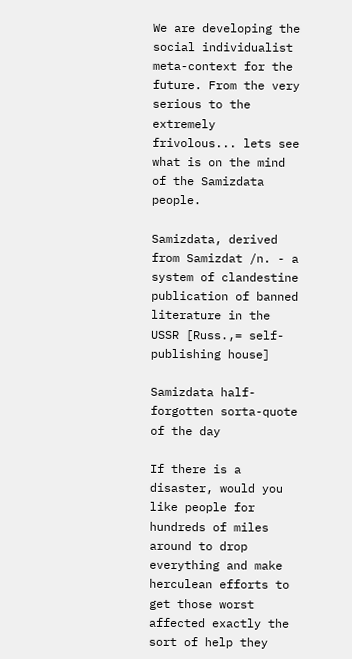We are developing the social individualist meta-context for the future. From the very serious to the extremely frivolous... lets see what is on the mind of the Samizdata people.

Samizdata, derived from Samizdat /n. - a system of clandestine publication of banned literature in the USSR [Russ.,= self-publishing house]

Samizdata half-forgotten sorta-quote of the day

If there is a disaster, would you like people for hundreds of miles around to drop everything and make herculean efforts to get those worst affected exactly the sort of help they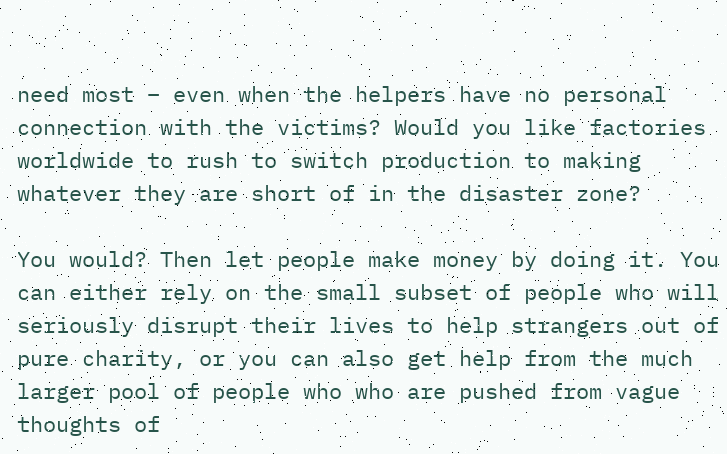need most – even when the helpers have no personal connection with the victims? Would you like factories worldwide to rush to switch production to making whatever they are short of in the disaster zone?

You would? Then let people make money by doing it. You can either rely on the small subset of people who will seriously disrupt their lives to help strangers out of pure charity, or you can also get help from the much larger pool of people who who are pushed from vague thoughts of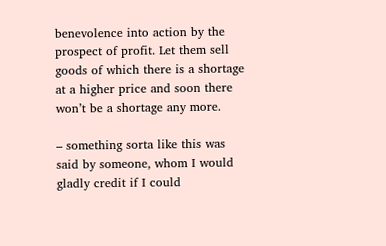benevolence into action by the prospect of profit. Let them sell goods of which there is a shortage at a higher price and soon there won’t be a shortage any more.

– something sorta like this was said by someone, whom I would gladly credit if I could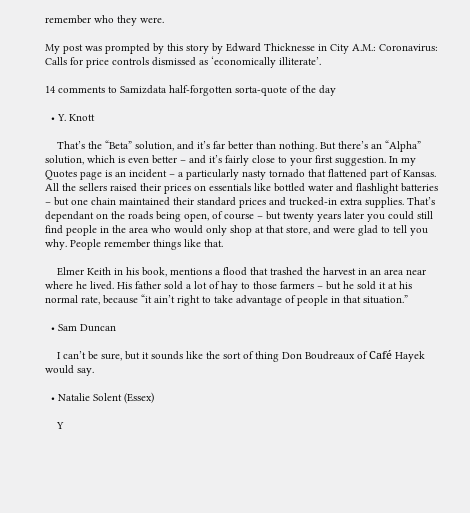remember who they were.

My post was prompted by this story by Edward Thicknesse in City A.M.: Coronavirus: Calls for price controls dismissed as ‘economically illiterate’.

14 comments to Samizdata half-forgotten sorta-quote of the day

  • Y. Knott

    That’s the “Beta” solution, and it’s far better than nothing. But there’s an “Alpha” solution, which is even better – and it’s fairly close to your first suggestion. In my Quotes page is an incident – a particularly nasty tornado that flattened part of Kansas. All the sellers raised their prices on essentials like bottled water and flashlight batteries – but one chain maintained their standard prices and trucked-in extra supplies. That’s dependant on the roads being open, of course – but twenty years later you could still find people in the area who would only shop at that store, and were glad to tell you why. People remember things like that.

    Elmer Keith in his book, mentions a flood that trashed the harvest in an area near where he lived. His father sold a lot of hay to those farmers – but he sold it at his normal rate, because “it ain’t right to take advantage of people in that situation.”

  • Sam Duncan

    I can’t be sure, but it sounds like the sort of thing Don Boudreaux of Café Hayek would say.

  • Natalie Solent (Essex)

    Y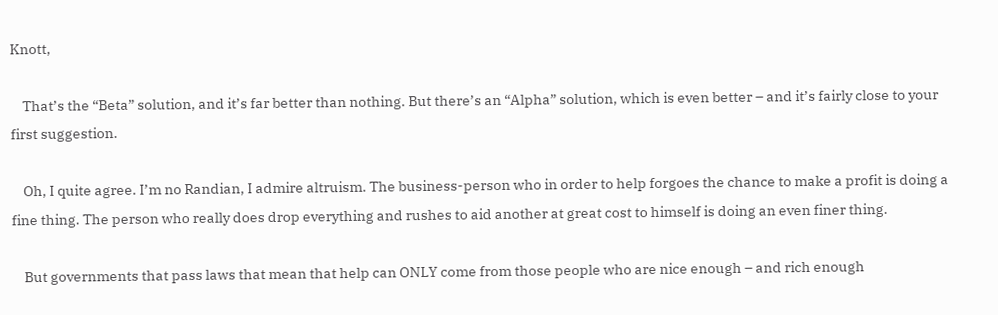Knott,

    That’s the “Beta” solution, and it’s far better than nothing. But there’s an “Alpha” solution, which is even better – and it’s fairly close to your first suggestion.

    Oh, I quite agree. I’m no Randian, I admire altruism. The business-person who in order to help forgoes the chance to make a profit is doing a fine thing. The person who really does drop everything and rushes to aid another at great cost to himself is doing an even finer thing.

    But governments that pass laws that mean that help can ONLY come from those people who are nice enough – and rich enough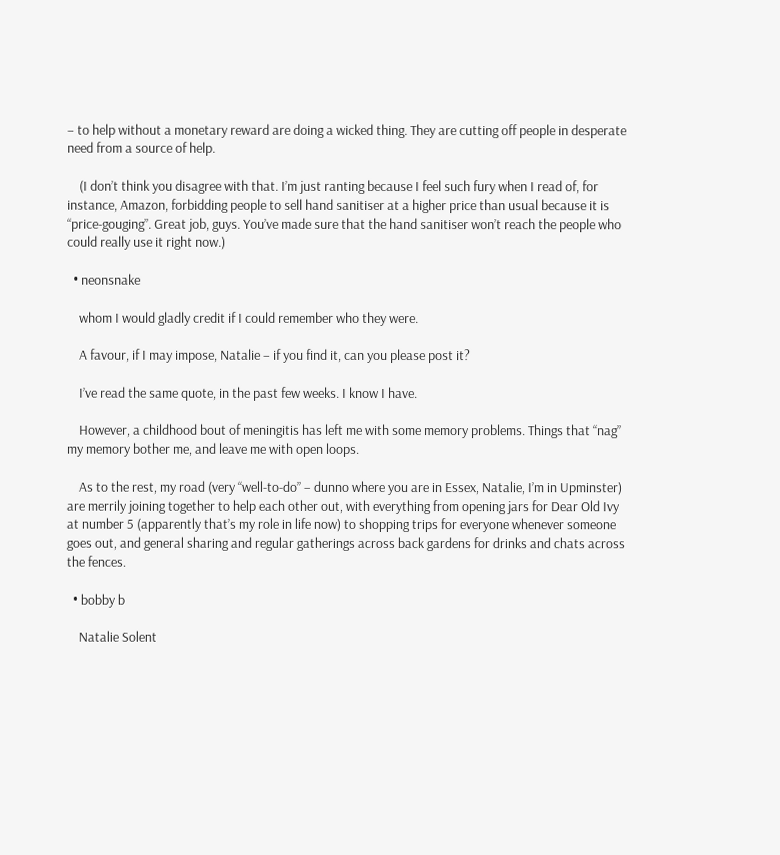– to help without a monetary reward are doing a wicked thing. They are cutting off people in desperate need from a source of help.

    (I don’t think you disagree with that. I’m just ranting because I feel such fury when I read of, for instance, Amazon, forbidding people to sell hand sanitiser at a higher price than usual because it is “price-gouging”. Great job, guys. You’ve made sure that the hand sanitiser won’t reach the people who could really use it right now.)

  • neonsnake

    whom I would gladly credit if I could remember who they were.

    A favour, if I may impose, Natalie – if you find it, can you please post it?

    I’ve read the same quote, in the past few weeks. I know I have.

    However, a childhood bout of meningitis has left me with some memory problems. Things that “nag” my memory bother me, and leave me with open loops.

    As to the rest, my road (very “well-to-do” – dunno where you are in Essex, Natalie, I’m in Upminster) are merrily joining together to help each other out, with everything from opening jars for Dear Old Ivy at number 5 (apparently that’s my role in life now) to shopping trips for everyone whenever someone goes out, and general sharing and regular gatherings across back gardens for drinks and chats across the fences.

  • bobby b

    Natalie Solent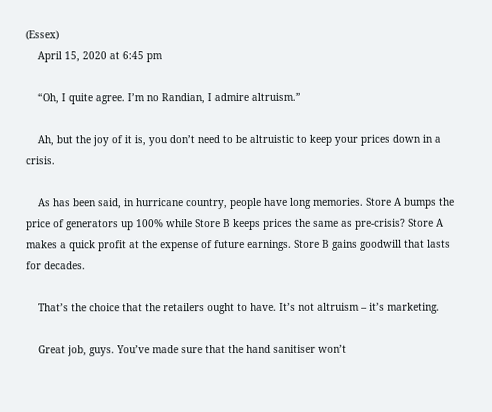(Essex)
    April 15, 2020 at 6:45 pm

    “Oh, I quite agree. I’m no Randian, I admire altruism.”

    Ah, but the joy of it is, you don’t need to be altruistic to keep your prices down in a crisis.

    As has been said, in hurricane country, people have long memories. Store A bumps the price of generators up 100% while Store B keeps prices the same as pre-crisis? Store A makes a quick profit at the expense of future earnings. Store B gains goodwill that lasts for decades.

    That’s the choice that the retailers ought to have. It’s not altruism – it’s marketing.

    Great job, guys. You’ve made sure that the hand sanitiser won’t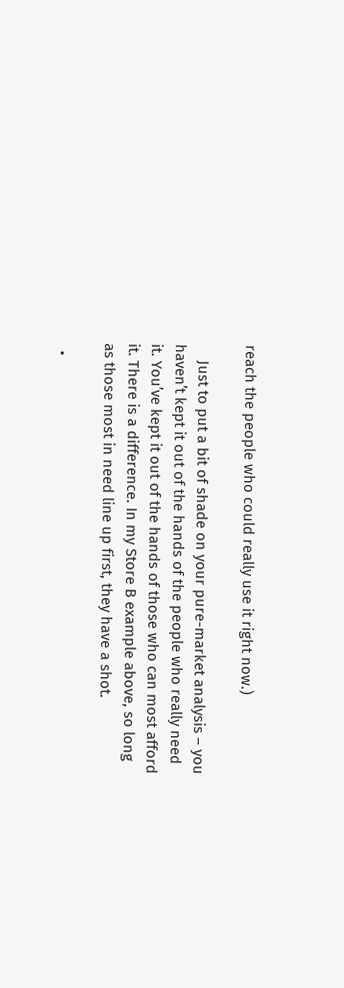reach the people who could really use it right now.)

    Just to put a bit of shade on your pure-market analysis – you haven’t kept it out of the hands of the people who really need it. You’ve kept it out of the hands of those who can most afford it. There is a difference. In my Store B example above, so long as those most in need line up first, they have a shot.

  •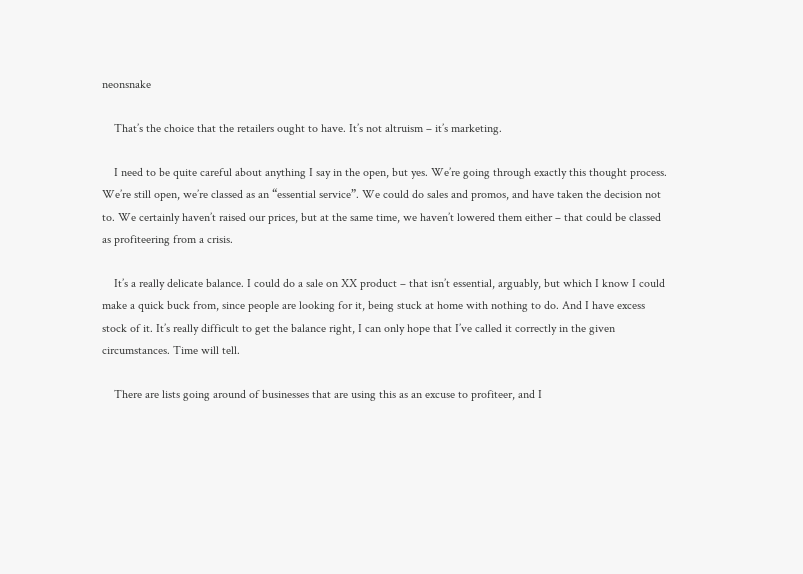neonsnake

    That’s the choice that the retailers ought to have. It’s not altruism – it’s marketing.

    I need to be quite careful about anything I say in the open, but yes. We’re going through exactly this thought process. We’re still open, we’re classed as an “essential service”. We could do sales and promos, and have taken the decision not to. We certainly haven’t raised our prices, but at the same time, we haven’t lowered them either – that could be classed as profiteering from a crisis.

    It’s a really delicate balance. I could do a sale on XX product – that isn’t essential, arguably, but which I know I could make a quick buck from, since people are looking for it, being stuck at home with nothing to do. And I have excess stock of it. It’s really difficult to get the balance right, I can only hope that I’ve called it correctly in the given circumstances. Time will tell.

    There are lists going around of businesses that are using this as an excuse to profiteer, and I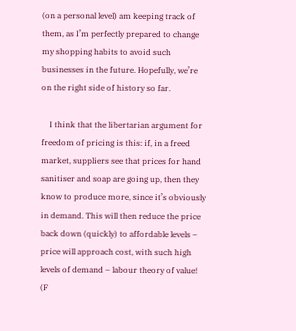(on a personal level) am keeping track of them, as I’m perfectly prepared to change my shopping habits to avoid such businesses in the future. Hopefully, we’re on the right side of history so far.

    I think that the libertarian argument for freedom of pricing is this: if, in a freed market, suppliers see that prices for hand sanitiser and soap are going up, then they know to produce more, since it’s obviously in demand. This will then reduce the price back down (quickly) to affordable levels – price will approach cost, with such high levels of demand – labour theory of value! (F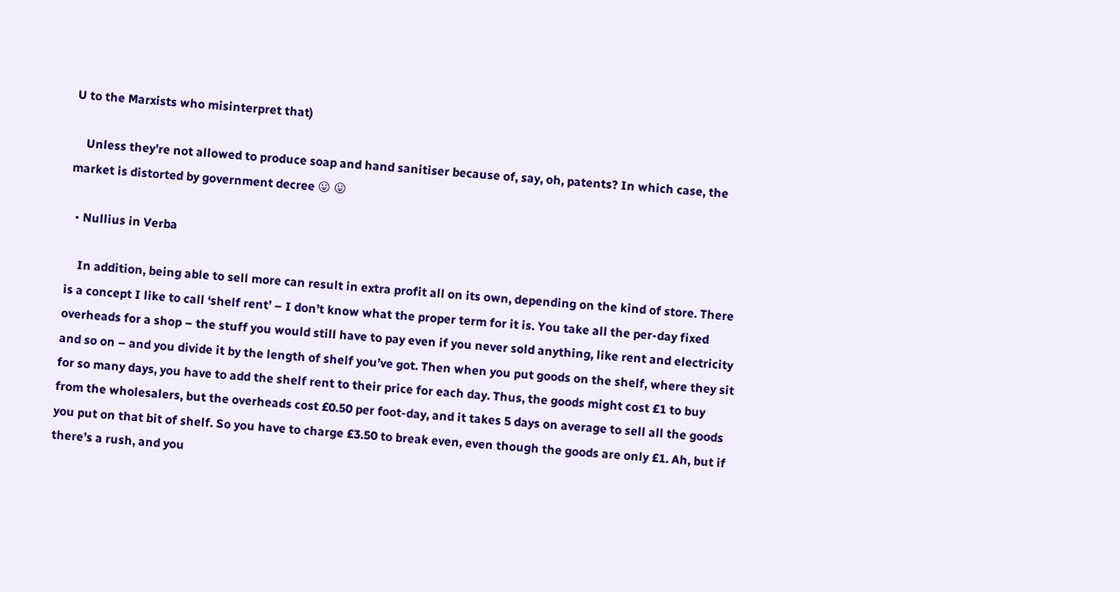U to the Marxists who misinterpret that)

    Unless they’re not allowed to produce soap and hand sanitiser because of, say, oh, patents? In which case, the market is distorted by government decree 😛 😛

  • Nullius in Verba

    In addition, being able to sell more can result in extra profit all on its own, depending on the kind of store. There is a concept I like to call ‘shelf rent’ – I don’t know what the proper term for it is. You take all the per-day fixed overheads for a shop – the stuff you would still have to pay even if you never sold anything, like rent and electricity and so on – and you divide it by the length of shelf you’ve got. Then when you put goods on the shelf, where they sit for so many days, you have to add the shelf rent to their price for each day. Thus, the goods might cost £1 to buy from the wholesalers, but the overheads cost £0.50 per foot-day, and it takes 5 days on average to sell all the goods you put on that bit of shelf. So you have to charge £3.50 to break even, even though the goods are only £1. Ah, but if there’s a rush, and you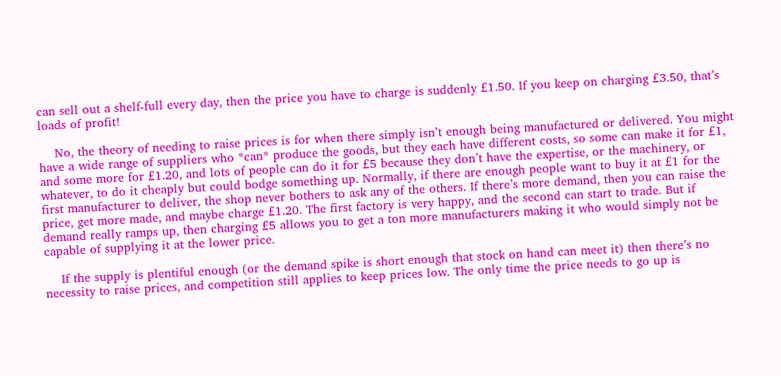can sell out a shelf-full every day, then the price you have to charge is suddenly £1.50. If you keep on charging £3.50, that’s loads of profit!

    No, the theory of needing to raise prices is for when there simply isn’t enough being manufactured or delivered. You might have a wide range of suppliers who *can* produce the goods, but they each have different costs, so some can make it for £1, and some more for £1.20, and lots of people can do it for £5 because they don’t have the expertise, or the machinery, or whatever, to do it cheaply but could bodge something up. Normally, if there are enough people want to buy it at £1 for the first manufacturer to deliver, the shop never bothers to ask any of the others. If there’s more demand, then you can raise the price, get more made, and maybe charge £1.20. The first factory is very happy, and the second can start to trade. But if demand really ramps up, then charging £5 allows you to get a ton more manufacturers making it who would simply not be capable of supplying it at the lower price.

    If the supply is plentiful enough (or the demand spike is short enough that stock on hand can meet it) then there’s no necessity to raise prices, and competition still applies to keep prices low. The only time the price needs to go up is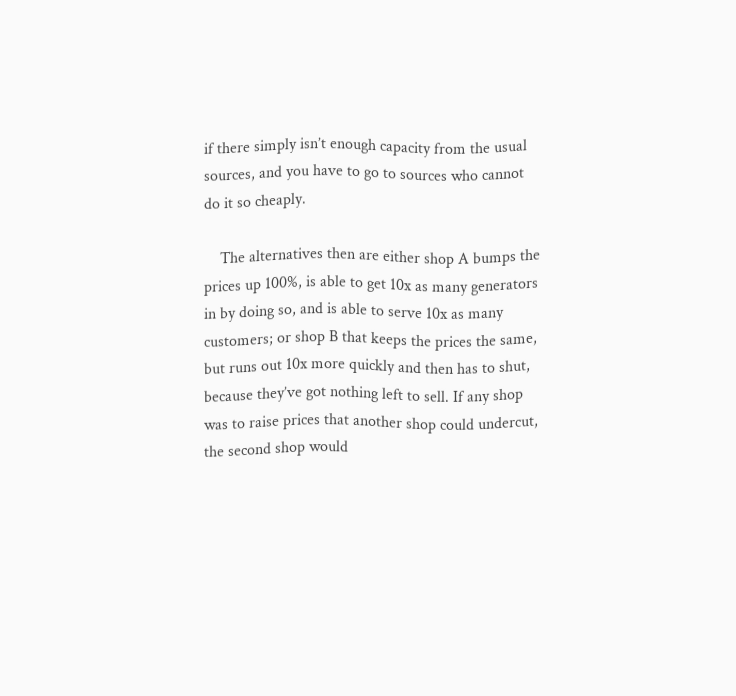if there simply isn’t enough capacity from the usual sources, and you have to go to sources who cannot do it so cheaply.

    The alternatives then are either shop A bumps the prices up 100%, is able to get 10x as many generators in by doing so, and is able to serve 10x as many customers; or shop B that keeps the prices the same, but runs out 10x more quickly and then has to shut, because they’ve got nothing left to sell. If any shop was to raise prices that another shop could undercut, the second shop would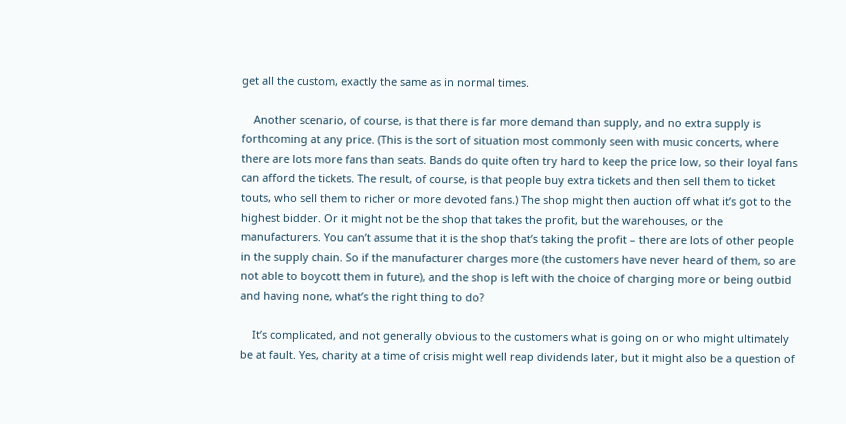get all the custom, exactly the same as in normal times.

    Another scenario, of course, is that there is far more demand than supply, and no extra supply is forthcoming at any price. (This is the sort of situation most commonly seen with music concerts, where there are lots more fans than seats. Bands do quite often try hard to keep the price low, so their loyal fans can afford the tickets. The result, of course, is that people buy extra tickets and then sell them to ticket touts, who sell them to richer or more devoted fans.) The shop might then auction off what it’s got to the highest bidder. Or it might not be the shop that takes the profit, but the warehouses, or the manufacturers. You can’t assume that it is the shop that’s taking the profit – there are lots of other people in the supply chain. So if the manufacturer charges more (the customers have never heard of them, so are not able to boycott them in future), and the shop is left with the choice of charging more or being outbid and having none, what’s the right thing to do?

    It’s complicated, and not generally obvious to the customers what is going on or who might ultimately be at fault. Yes, charity at a time of crisis might well reap dividends later, but it might also be a question of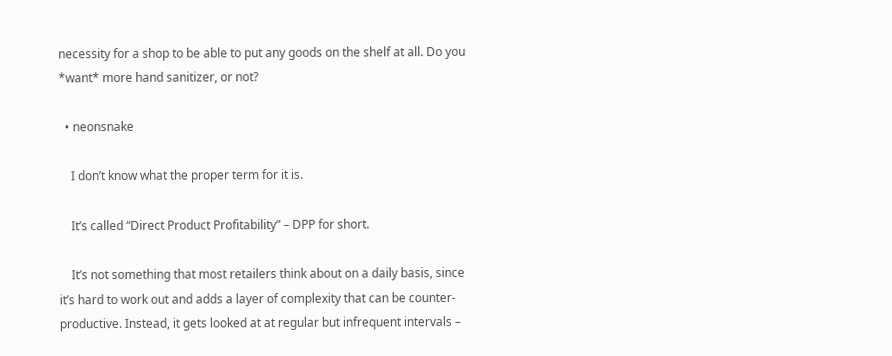necessity for a shop to be able to put any goods on the shelf at all. Do you *want* more hand sanitizer, or not?

  • neonsnake

    I don’t know what the proper term for it is.

    It’s called “Direct Product Profitability” – DPP for short.

    It’s not something that most retailers think about on a daily basis, since it’s hard to work out and adds a layer of complexity that can be counter-productive. Instead, it gets looked at at regular but infrequent intervals –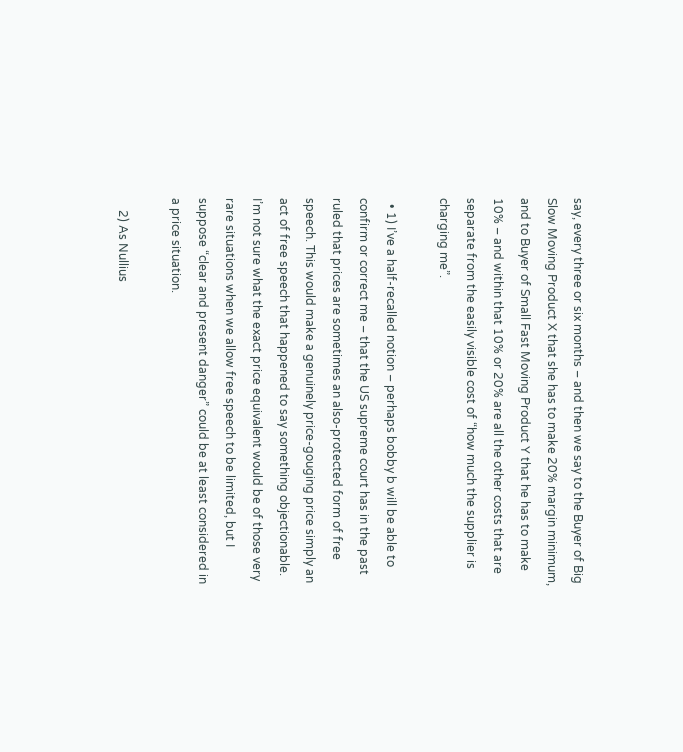say, every three or six months – and then we say to the Buyer of Big Slow Moving Product X that she has to make 20% margin minimum, and to Buyer of Small Fast Moving Product Y that he has to make 10% – and within that 10% or 20% are all the other costs that are separate from the easily visible cost of “how much the supplier is charging me”.

  • 1) I’ve a half-recalled notion – perhaps bobby b will be able to confirm or correct me – that the US supreme court has in the past ruled that prices are sometimes an also-protected form of free speech. This would make a genuinely price-gouging price simply an act of free speech that happened to say something objectionable. I’m not sure what the exact price equivalent would be of those very rare situations when we allow free speech to be limited, but I suppose “clear and present danger” could be at least considered in a price situation.

    2) As Nullius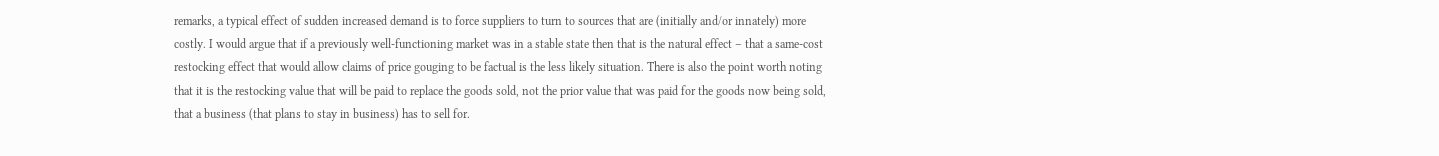remarks, a typical effect of sudden increased demand is to force suppliers to turn to sources that are (initially and/or innately) more costly. I would argue that if a previously well-functioning market was in a stable state then that is the natural effect – that a same-cost restocking effect that would allow claims of price gouging to be factual is the less likely situation. There is also the point worth noting that it is the restocking value that will be paid to replace the goods sold, not the prior value that was paid for the goods now being sold, that a business (that plans to stay in business) has to sell for.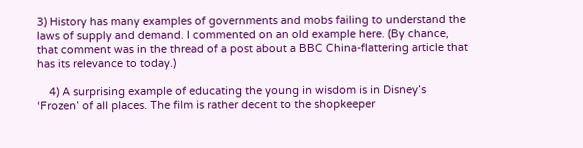3) History has many examples of governments and mobs failing to understand the laws of supply and demand. I commented on an old example here. (By chance, that comment was in the thread of a post about a BBC China-flattering article that has its relevance to today.)

    4) A surprising example of educating the young in wisdom is in Disney’s ‘Frozen’ of all places. The film is rather decent to the shopkeeper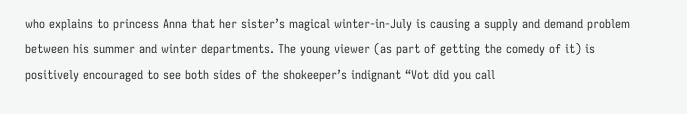who explains to princess Anna that her sister’s magical winter-in-July is causing a supply and demand problem between his summer and winter departments. The young viewer (as part of getting the comedy of it) is positively encouraged to see both sides of the shokeeper’s indignant “Vot did you call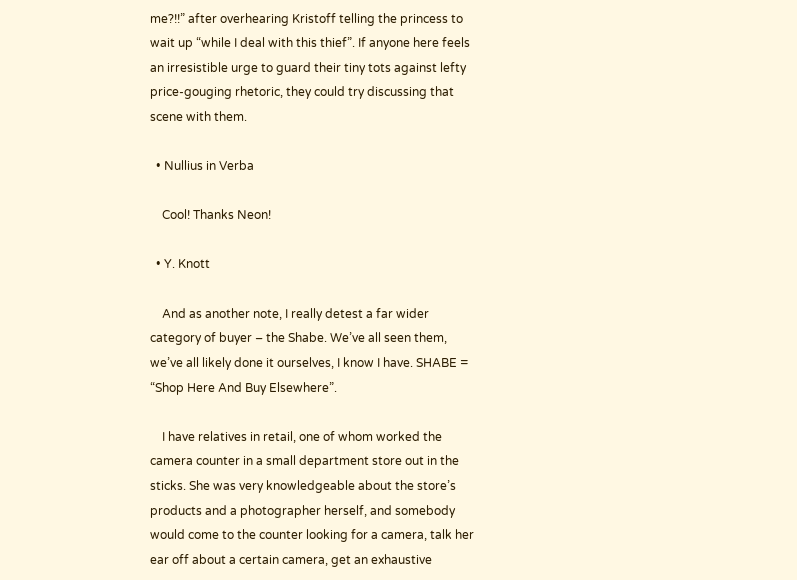me?!!” after overhearing Kristoff telling the princess to wait up “while I deal with this thief”. If anyone here feels an irresistible urge to guard their tiny tots against lefty price-gouging rhetoric, they could try discussing that scene with them.

  • Nullius in Verba

    Cool! Thanks Neon!

  • Y. Knott

    And as another note, I really detest a far wider category of buyer – the Shabe. We’ve all seen them, we’ve all likely done it ourselves, I know I have. SHABE = “Shop Here And Buy Elsewhere”.

    I have relatives in retail, one of whom worked the camera counter in a small department store out in the sticks. She was very knowledgeable about the store’s products and a photographer herself, and somebody would come to the counter looking for a camera, talk her ear off about a certain camera, get an exhaustive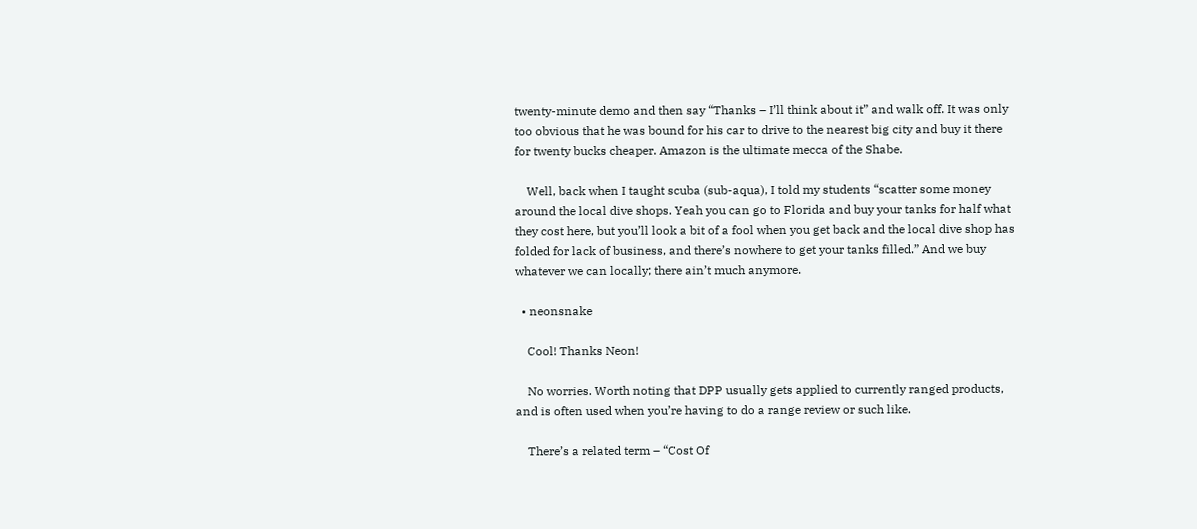twenty-minute demo and then say “Thanks – I’ll think about it” and walk off. It was only too obvious that he was bound for his car to drive to the nearest big city and buy it there for twenty bucks cheaper. Amazon is the ultimate mecca of the Shabe.

    Well, back when I taught scuba (sub-aqua), I told my students “scatter some money around the local dive shops. Yeah you can go to Florida and buy your tanks for half what they cost here, but you’ll look a bit of a fool when you get back and the local dive shop has folded for lack of business, and there’s nowhere to get your tanks filled.” And we buy whatever we can locally; there ain’t much anymore.

  • neonsnake

    Cool! Thanks Neon!

    No worries. Worth noting that DPP usually gets applied to currently ranged products, and is often used when you’re having to do a range review or such like.

    There’s a related term – “Cost Of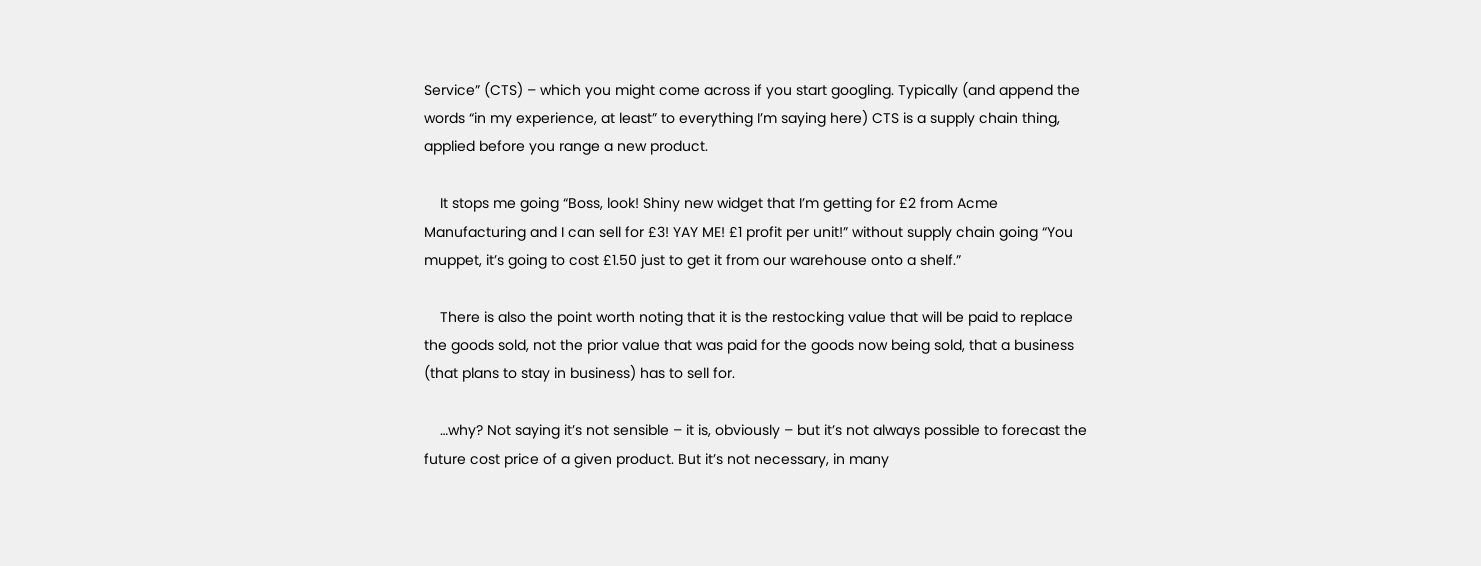Service” (CTS) – which you might come across if you start googling. Typically (and append the words “in my experience, at least” to everything I’m saying here) CTS is a supply chain thing, applied before you range a new product.

    It stops me going “Boss, look! Shiny new widget that I’m getting for £2 from Acme Manufacturing and I can sell for £3! YAY ME! £1 profit per unit!” without supply chain going “You muppet, it’s going to cost £1.50 just to get it from our warehouse onto a shelf.”

    There is also the point worth noting that it is the restocking value that will be paid to replace the goods sold, not the prior value that was paid for the goods now being sold, that a business (that plans to stay in business) has to sell for.

    …why? Not saying it’s not sensible – it is, obviously – but it’s not always possible to forecast the future cost price of a given product. But it’s not necessary, in many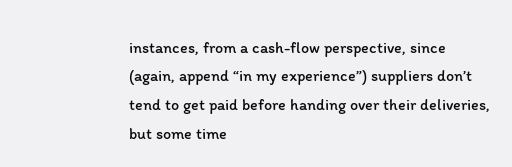instances, from a cash-flow perspective, since (again, append “in my experience”) suppliers don’t tend to get paid before handing over their deliveries, but some time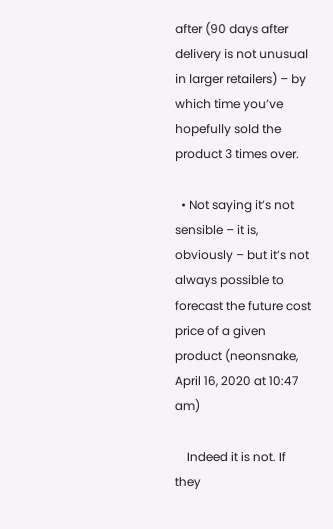after (90 days after delivery is not unusual in larger retailers) – by which time you’ve hopefully sold the product 3 times over.

  • Not saying it’s not sensible – it is, obviously – but it’s not always possible to forecast the future cost price of a given product (neonsnake, April 16, 2020 at 10:47 am)

    Indeed it is not. If they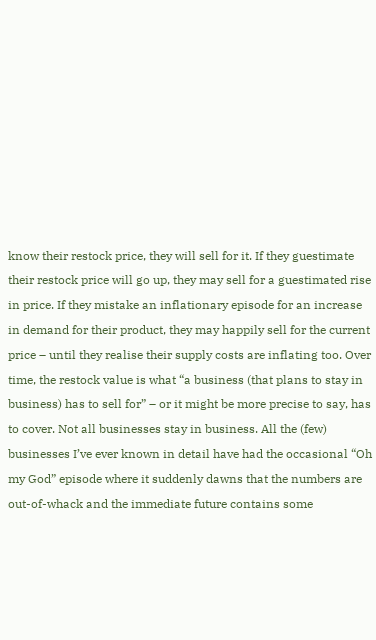know their restock price, they will sell for it. If they guestimate their restock price will go up, they may sell for a guestimated rise in price. If they mistake an inflationary episode for an increase in demand for their product, they may happily sell for the current price – until they realise their supply costs are inflating too. Over time, the restock value is what “a business (that plans to stay in business) has to sell for” – or it might be more precise to say, has to cover. Not all businesses stay in business. All the (few) businesses I’ve ever known in detail have had the occasional “Oh my God” episode where it suddenly dawns that the numbers are out-of-whack and the immediate future contains some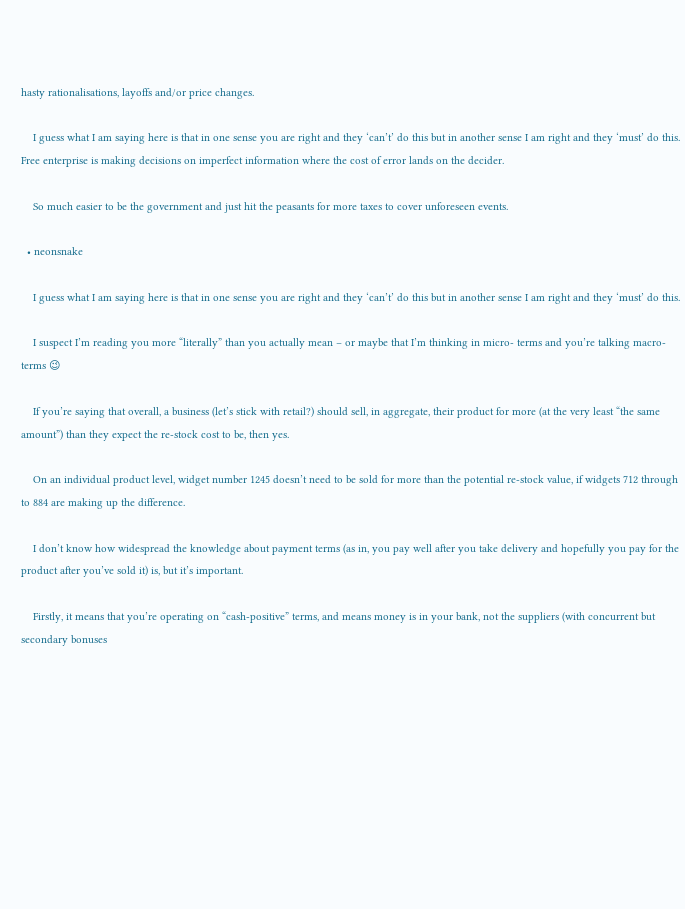hasty rationalisations, layoffs and/or price changes.

    I guess what I am saying here is that in one sense you are right and they ‘can’t’ do this but in another sense I am right and they ‘must’ do this. Free enterprise is making decisions on imperfect information where the cost of error lands on the decider.

    So much easier to be the government and just hit the peasants for more taxes to cover unforeseen events.

  • neonsnake

    I guess what I am saying here is that in one sense you are right and they ‘can’t’ do this but in another sense I am right and they ‘must’ do this.

    I suspect I’m reading you more “literally” than you actually mean – or maybe that I’m thinking in micro- terms and you’re talking macro- terms 😉

    If you’re saying that overall, a business (let’s stick with retail?) should sell, in aggregate, their product for more (at the very least “the same amount”) than they expect the re-stock cost to be, then yes.

    On an individual product level, widget number 1245 doesn’t need to be sold for more than the potential re-stock value, if widgets 712 through to 884 are making up the difference.

    I don’t know how widespread the knowledge about payment terms (as in, you pay well after you take delivery and hopefully you pay for the product after you’ve sold it) is, but it’s important.

    Firstly, it means that you’re operating on “cash-positive” terms, and means money is in your bank, not the suppliers (with concurrent but secondary bonuses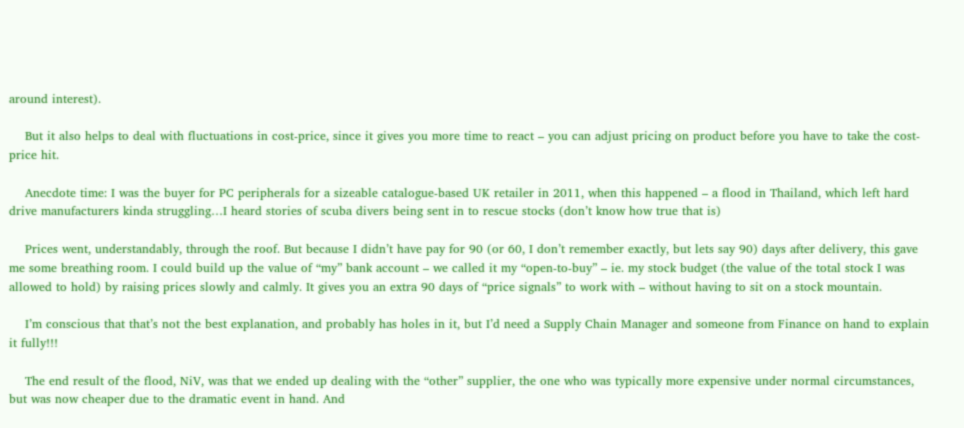around interest).

    But it also helps to deal with fluctuations in cost-price, since it gives you more time to react – you can adjust pricing on product before you have to take the cost-price hit.

    Anecdote time: I was the buyer for PC peripherals for a sizeable catalogue-based UK retailer in 2011, when this happened – a flood in Thailand, which left hard drive manufacturers kinda struggling…I heard stories of scuba divers being sent in to rescue stocks (don’t know how true that is)

    Prices went, understandably, through the roof. But because I didn’t have pay for 90 (or 60, I don’t remember exactly, but lets say 90) days after delivery, this gave me some breathing room. I could build up the value of “my” bank account – we called it my “open-to-buy” – ie. my stock budget (the value of the total stock I was allowed to hold) by raising prices slowly and calmly. It gives you an extra 90 days of “price signals” to work with – without having to sit on a stock mountain.

    I’m conscious that that’s not the best explanation, and probably has holes in it, but I’d need a Supply Chain Manager and someone from Finance on hand to explain it fully!!!

    The end result of the flood, NiV, was that we ended up dealing with the “other” supplier, the one who was typically more expensive under normal circumstances, but was now cheaper due to the dramatic event in hand. And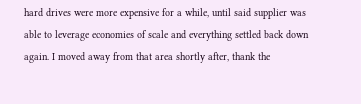hard drives were more expensive for a while, until said supplier was able to leverage economies of scale and everything settled back down again. I moved away from that area shortly after, thank the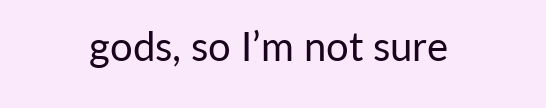gods, so I’m not sure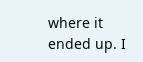where it ended up. I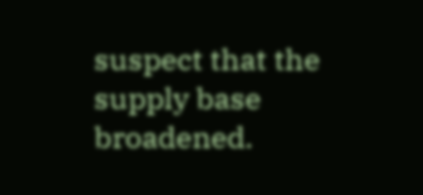suspect that the supply base broadened.